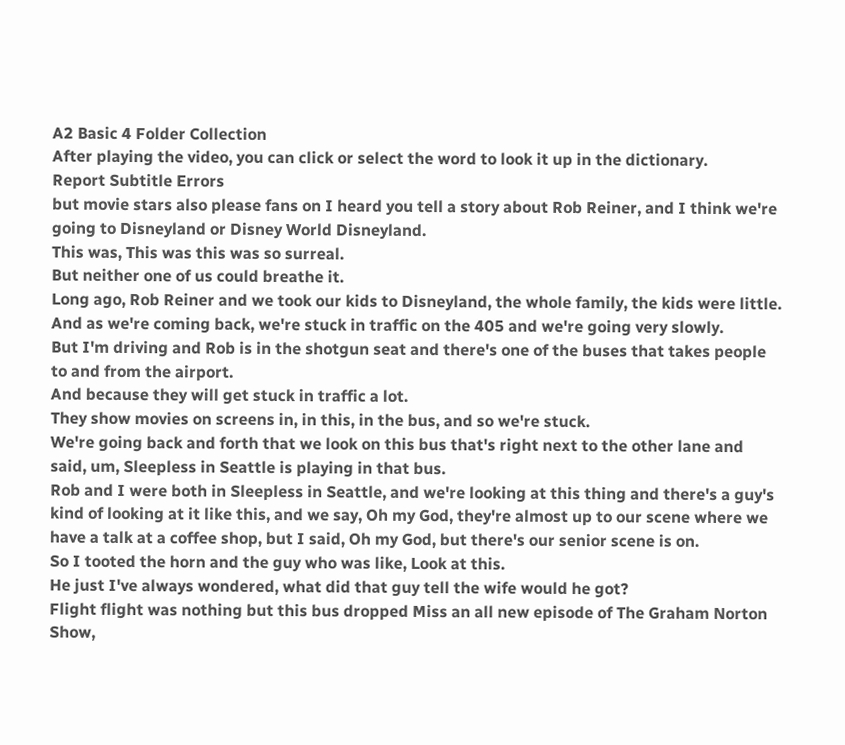A2 Basic 4 Folder Collection
After playing the video, you can click or select the word to look it up in the dictionary.
Report Subtitle Errors
but movie stars also please fans on I heard you tell a story about Rob Reiner, and I think we're going to Disneyland or Disney World Disneyland.
This was, This was this was so surreal.
But neither one of us could breathe it.
Long ago, Rob Reiner and we took our kids to Disneyland, the whole family, the kids were little.
And as we're coming back, we're stuck in traffic on the 405 and we're going very slowly.
But I'm driving and Rob is in the shotgun seat and there's one of the buses that takes people to and from the airport.
And because they will get stuck in traffic a lot.
They show movies on screens in, in this, in the bus, and so we're stuck.
We're going back and forth that we look on this bus that's right next to the other lane and said, um, Sleepless in Seattle is playing in that bus.
Rob and I were both in Sleepless in Seattle, and we're looking at this thing and there's a guy's kind of looking at it like this, and we say, Oh my God, they're almost up to our scene where we have a talk at a coffee shop, but I said, Oh my God, but there's our senior scene is on.
So I tooted the horn and the guy who was like, Look at this.
He just I've always wondered, what did that guy tell the wife would he got?
Flight flight was nothing but this bus dropped Miss an all new episode of The Graham Norton Show,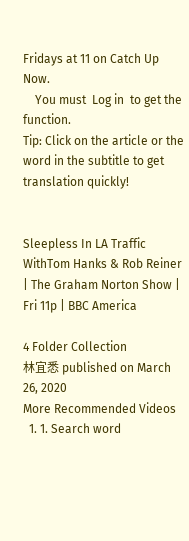Fridays at 11 on Catch Up Now.
    You must  Log in  to get the function.
Tip: Click on the article or the word in the subtitle to get translation quickly!


Sleepless In LA Traffic WithTom Hanks & Rob Reiner | The Graham Norton Show | Fri 11p | BBC America

4 Folder Collection
林宜悉 published on March 26, 2020
More Recommended Videos
  1. 1. Search word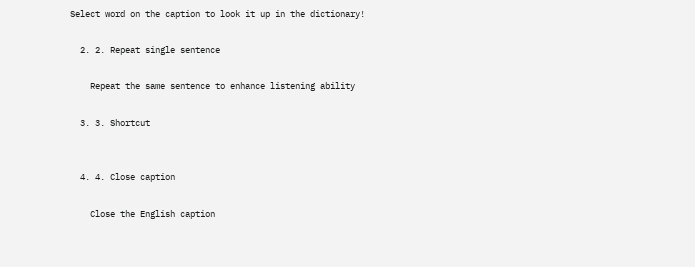Select word on the caption to look it up in the dictionary!

  2. 2. Repeat single sentence

    Repeat the same sentence to enhance listening ability

  3. 3. Shortcut


  4. 4. Close caption

    Close the English caption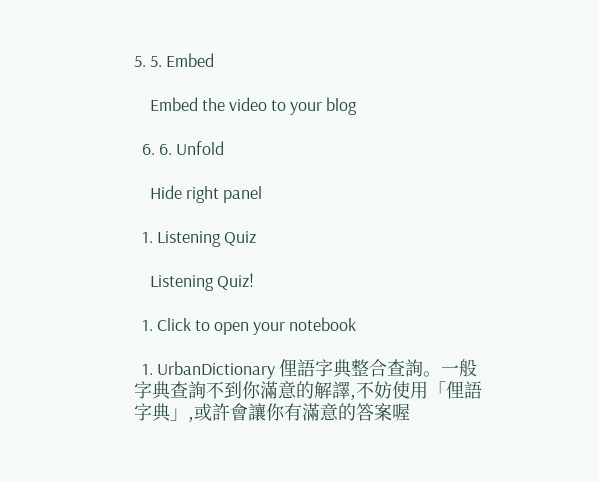5. 5. Embed

    Embed the video to your blog

  6. 6. Unfold

    Hide right panel

  1. Listening Quiz

    Listening Quiz!

  1. Click to open your notebook

  1. UrbanDictionary 俚語字典整合查詢。一般字典查詢不到你滿意的解譯,不妨使用「俚語字典」,或許會讓你有滿意的答案喔